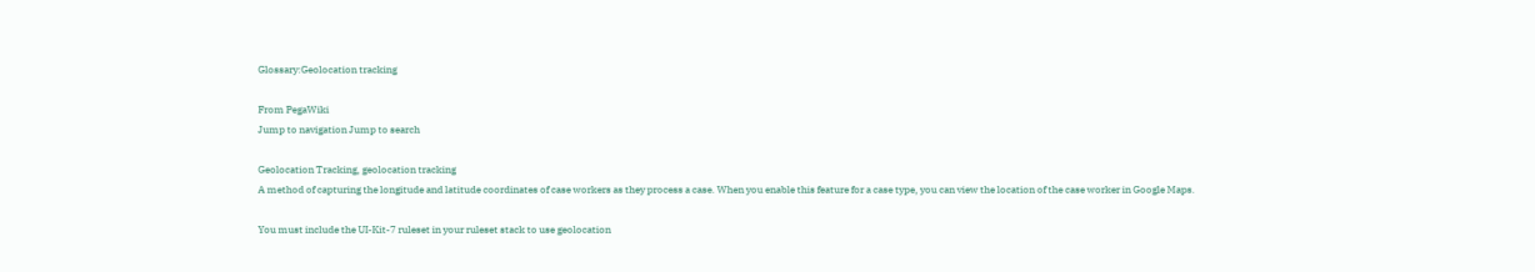Glossary:Geolocation tracking

From PegaWiki
Jump to navigation Jump to search

Geolocation Tracking, geolocation tracking
A method of capturing the longitude and latitude coordinates of case workers as they process a case. When you enable this feature for a case type, you can view the location of the case worker in Google Maps.

You must include the UI-Kit-7 ruleset in your ruleset stack to use geolocation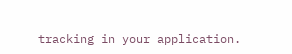tracking in your application.